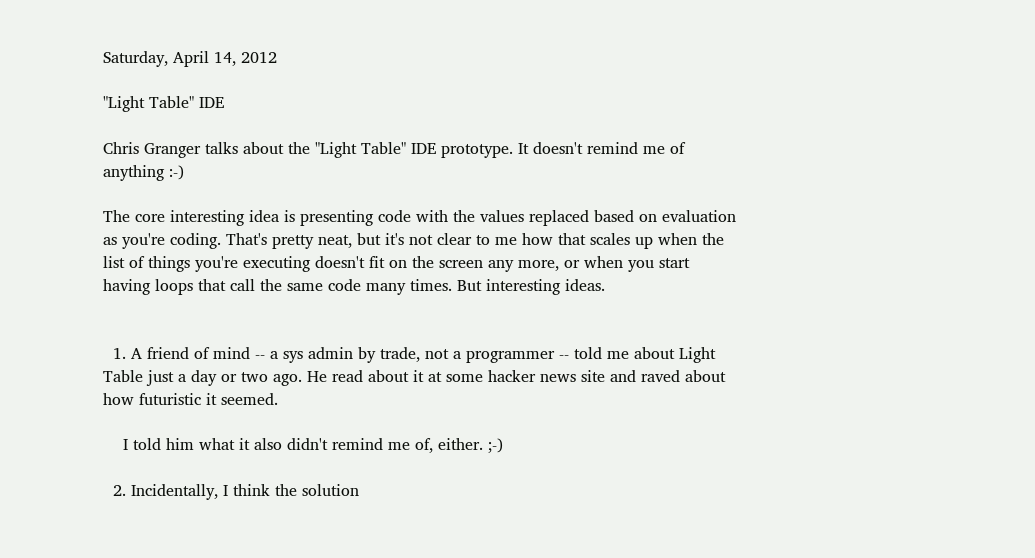Saturday, April 14, 2012

"Light Table" IDE

Chris Granger talks about the "Light Table" IDE prototype. It doesn't remind me of anything :-)

The core interesting idea is presenting code with the values replaced based on evaluation as you're coding. That's pretty neat, but it's not clear to me how that scales up when the list of things you're executing doesn't fit on the screen any more, or when you start having loops that call the same code many times. But interesting ideas.


  1. A friend of mind -- a sys admin by trade, not a programmer -- told me about Light Table just a day or two ago. He read about it at some hacker news site and raved about how futuristic it seemed.

    I told him what it also didn't remind me of, either. ;-)

  2. Incidentally, I think the solution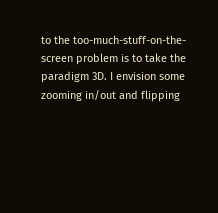to the too-much-stuff-on-the-screen problem is to take the paradigm 3D. I envision some zooming in/out and flipping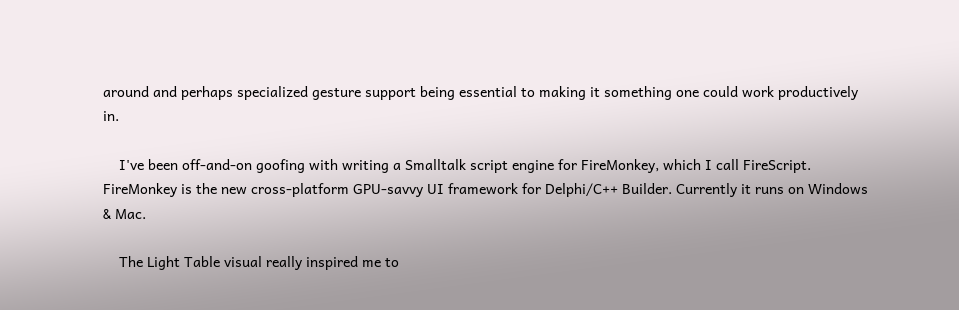around and perhaps specialized gesture support being essential to making it something one could work productively in.

    I've been off-and-on goofing with writing a Smalltalk script engine for FireMonkey, which I call FireScript. FireMonkey is the new cross-platform GPU-savvy UI framework for Delphi/C++ Builder. Currently it runs on Windows & Mac.

    The Light Table visual really inspired me to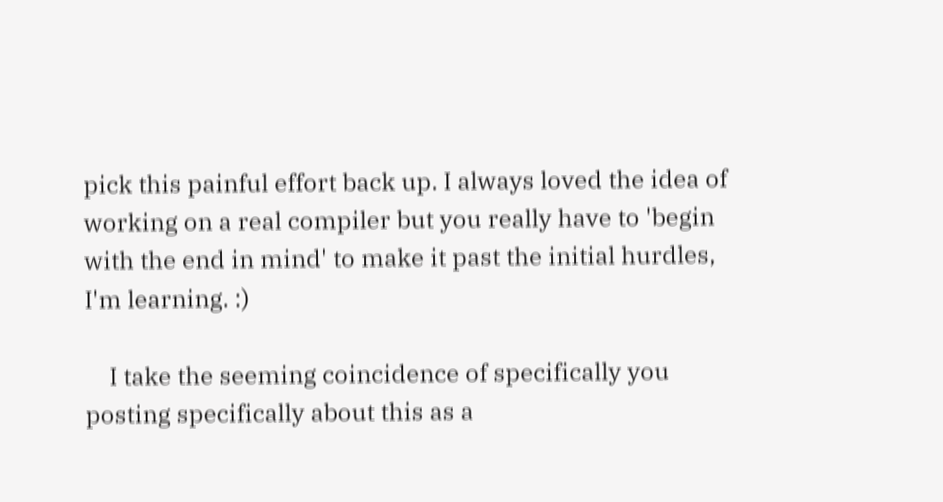pick this painful effort back up. I always loved the idea of working on a real compiler but you really have to 'begin with the end in mind' to make it past the initial hurdles, I'm learning. :)

    I take the seeming coincidence of specifically you posting specifically about this as a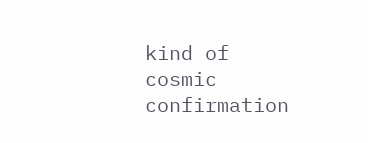kind of cosmic confirmation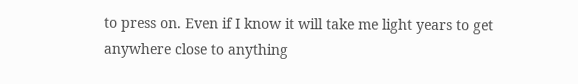to press on. Even if I know it will take me light years to get anywhere close to anything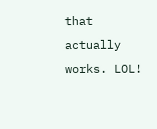that actually works. LOL!